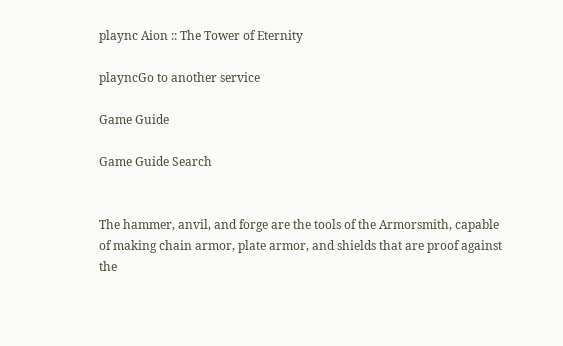plaync Aion :: The Tower of Eternity

playncGo to another service

Game Guide

Game Guide Search


The hammer, anvil, and forge are the tools of the Armorsmith, capable of making chain armor, plate armor, and shields that are proof against the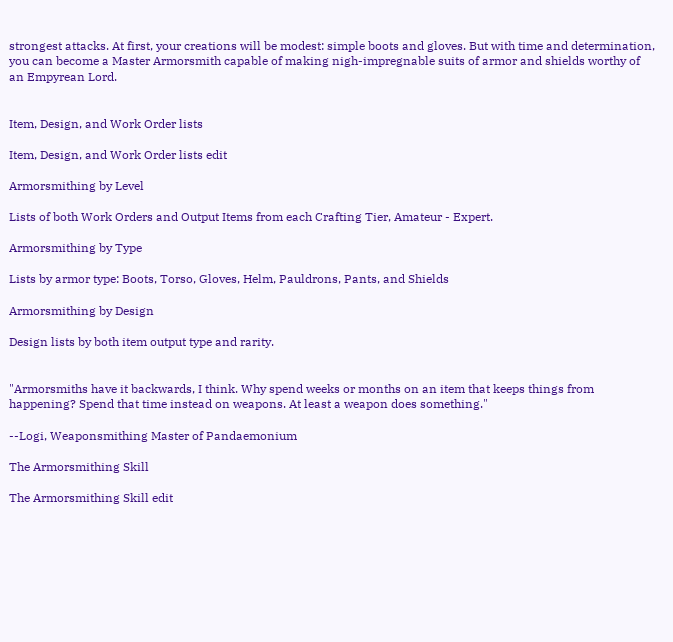strongest attacks. At first, your creations will be modest: simple boots and gloves. But with time and determination, you can become a Master Armorsmith capable of making nigh-impregnable suits of armor and shields worthy of an Empyrean Lord.


Item, Design, and Work Order lists

Item, Design, and Work Order lists edit

Armorsmithing by Level

Lists of both Work Orders and Output Items from each Crafting Tier, Amateur - Expert.

Armorsmithing by Type

Lists by armor type: Boots, Torso, Gloves, Helm, Pauldrons, Pants, and Shields

Armorsmithing by Design

Design lists by both item output type and rarity.


"Armorsmiths have it backwards, I think. Why spend weeks or months on an item that keeps things from happening? Spend that time instead on weapons. At least a weapon does something."

--Logi, Weaponsmithing Master of Pandaemonium

The Armorsmithing Skill

The Armorsmithing Skill edit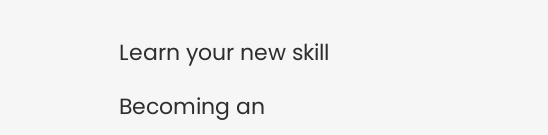Learn your new skill

Becoming an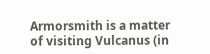Armorsmith is a matter of visiting Vulcanus (in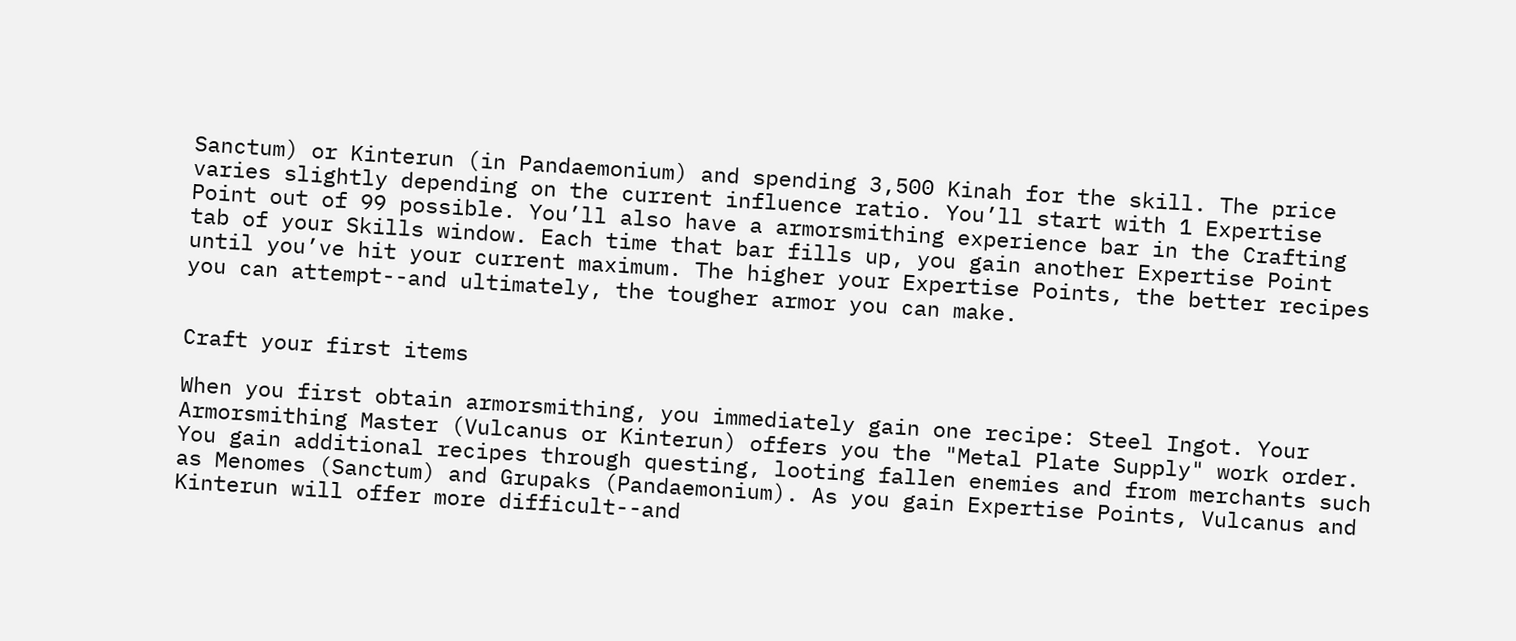Sanctum) or Kinterun (in Pandaemonium) and spending 3,500 Kinah for the skill. The price varies slightly depending on the current influence ratio. You’ll start with 1 Expertise Point out of 99 possible. You’ll also have a armorsmithing experience bar in the Crafting tab of your Skills window. Each time that bar fills up, you gain another Expertise Point until you’ve hit your current maximum. The higher your Expertise Points, the better recipes you can attempt--and ultimately, the tougher armor you can make.


Craft your first items

When you first obtain armorsmithing, you immediately gain one recipe: Steel Ingot. Your Armorsmithing Master (Vulcanus or Kinterun) offers you the "Metal Plate Supply" work order. You gain additional recipes through questing, looting fallen enemies and from merchants such as Menomes (Sanctum) and Grupaks (Pandaemonium). As you gain Expertise Points, Vulcanus and Kinterun will offer more difficult--and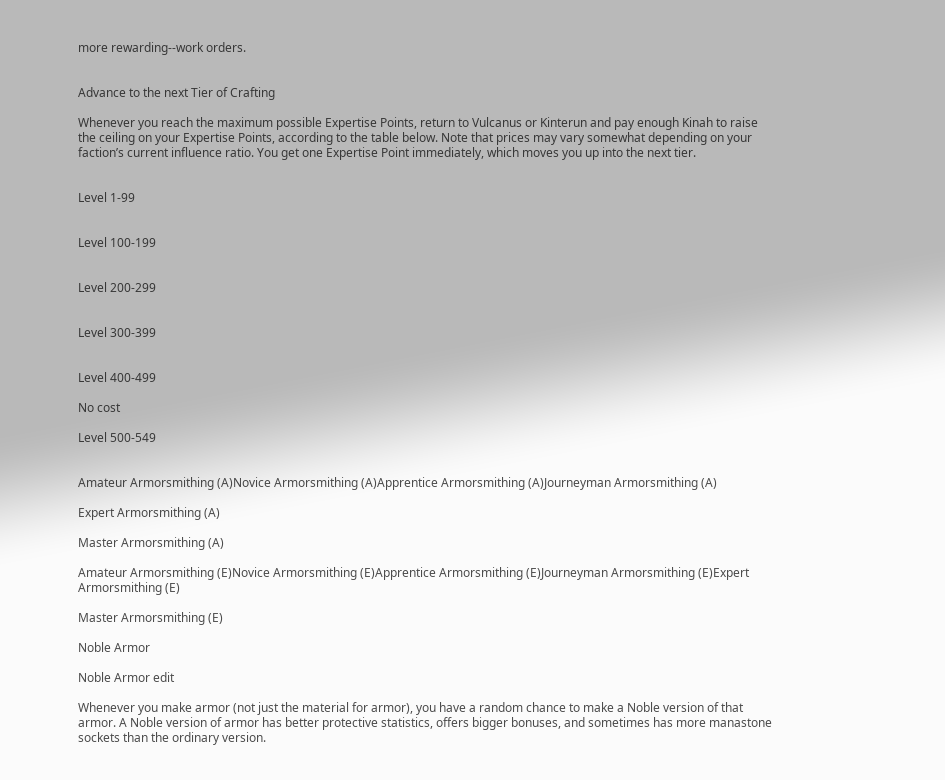more rewarding--work orders.


Advance to the next Tier of Crafting

Whenever you reach the maximum possible Expertise Points, return to Vulcanus or Kinterun and pay enough Kinah to raise the ceiling on your Expertise Points, according to the table below. Note that prices may vary somewhat depending on your faction’s current influence ratio. You get one Expertise Point immediately, which moves you up into the next tier.


Level 1-99


Level 100-199


Level 200-299


Level 300-399


Level 400-499

No cost

Level 500-549


Amateur Armorsmithing (A)Novice Armorsmithing (A)Apprentice Armorsmithing (A)Journeyman Armorsmithing (A)

Expert Armorsmithing (A)

Master Armorsmithing (A)

Amateur Armorsmithing (E)Novice Armorsmithing (E)Apprentice Armorsmithing (E)Journeyman Armorsmithing (E)Expert Armorsmithing (E)

Master Armorsmithing (E)

Noble Armor

Noble Armor edit

Whenever you make armor (not just the material for armor), you have a random chance to make a Noble version of that armor. A Noble version of armor has better protective statistics, offers bigger bonuses, and sometimes has more manastone sockets than the ordinary version.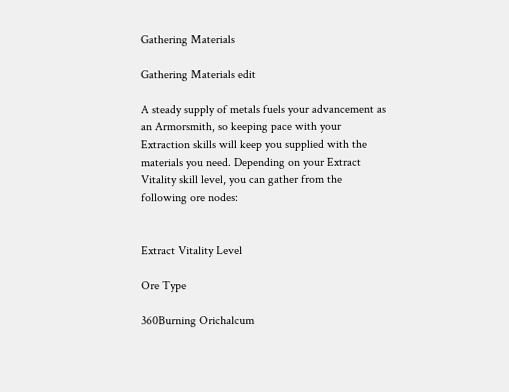Gathering Materials

Gathering Materials edit

A steady supply of metals fuels your advancement as an Armorsmith, so keeping pace with your Extraction skills will keep you supplied with the materials you need. Depending on your Extract Vitality skill level, you can gather from the following ore nodes:


Extract Vitality Level

Ore Type

360Burning Orichalcum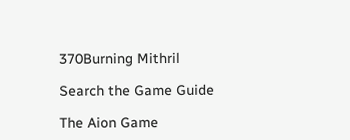370Burning Mithril

Search the Game Guide

The Aion Game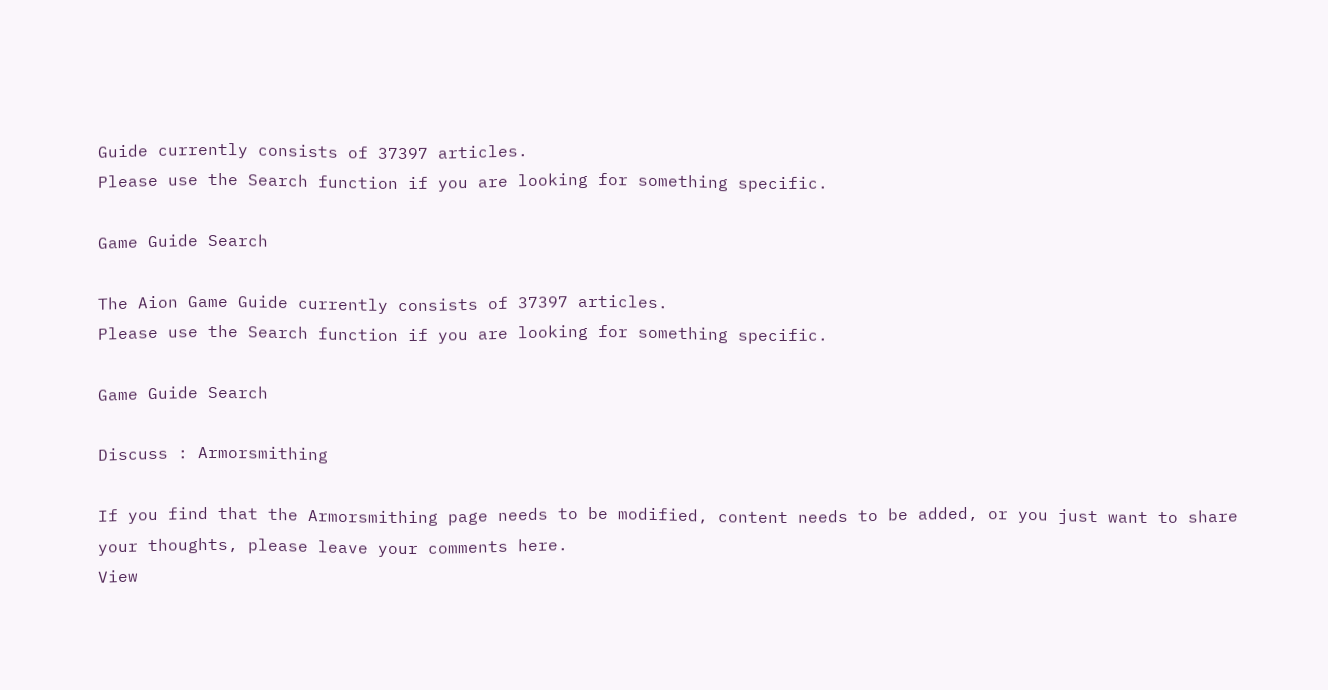Guide currently consists of 37397 articles.
Please use the Search function if you are looking for something specific.

Game Guide Search

The Aion Game Guide currently consists of 37397 articles.
Please use the Search function if you are looking for something specific.

Game Guide Search

Discuss : Armorsmithing

If you find that the Armorsmithing page needs to be modified, content needs to be added, or you just want to share your thoughts, please leave your comments here.
View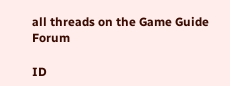all threads on the Game Guide Forum

ID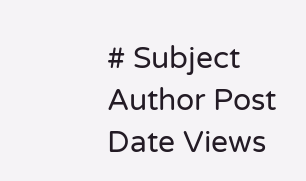# Subject Author Post Date Views